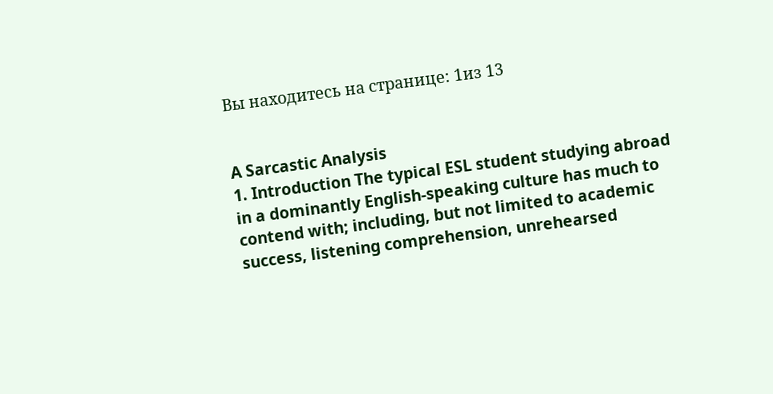Вы находитесь на странице: 1из 13


A Sarcastic Analysis
1. Introduction The typical ESL student studying abroad in a dominantly English-speaking culture has much to contend with; including, but not limited to academic success, listening comprehension, unrehearsed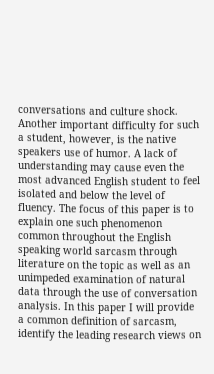conversations and culture shock. Another important difficulty for such a student, however, is the native speakers use of humor. A lack of understanding may cause even the most advanced English student to feel isolated and below the level of fluency. The focus of this paper is to explain one such phenomenon common throughout the English speaking world sarcasm through literature on the topic as well as an unimpeded examination of natural data through the use of conversation analysis. In this paper I will provide a common definition of sarcasm, identify the leading research views on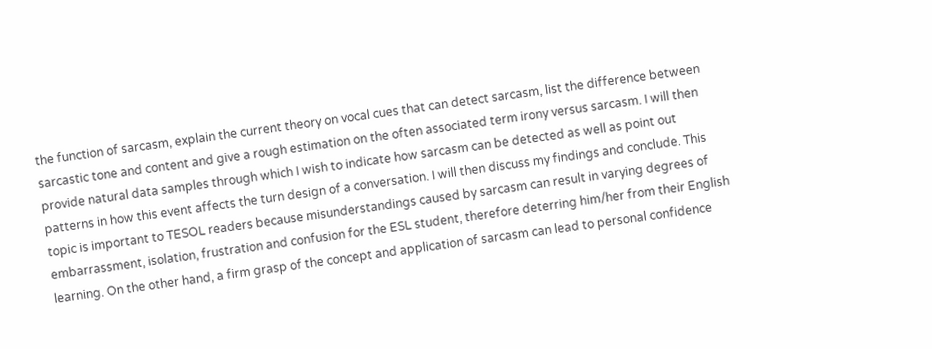the function of sarcasm, explain the current theory on vocal cues that can detect sarcasm, list the difference between sarcastic tone and content and give a rough estimation on the often associated term irony versus sarcasm. I will then provide natural data samples through which I wish to indicate how sarcasm can be detected as well as point out patterns in how this event affects the turn design of a conversation. I will then discuss my findings and conclude. This topic is important to TESOL readers because misunderstandings caused by sarcasm can result in varying degrees of embarrassment, isolation, frustration and confusion for the ESL student, therefore deterring him/her from their English learning. On the other hand, a firm grasp of the concept and application of sarcasm can lead to personal confidence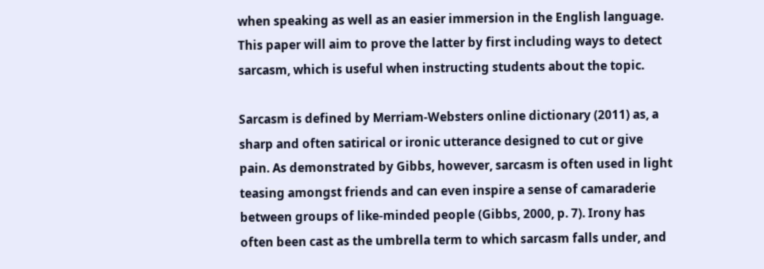when speaking as well as an easier immersion in the English language. This paper will aim to prove the latter by first including ways to detect sarcasm, which is useful when instructing students about the topic.

Sarcasm is defined by Merriam-Websters online dictionary (2011) as, a sharp and often satirical or ironic utterance designed to cut or give pain. As demonstrated by Gibbs, however, sarcasm is often used in light teasing amongst friends and can even inspire a sense of camaraderie between groups of like-minded people (Gibbs, 2000, p. 7). Irony has often been cast as the umbrella term to which sarcasm falls under, and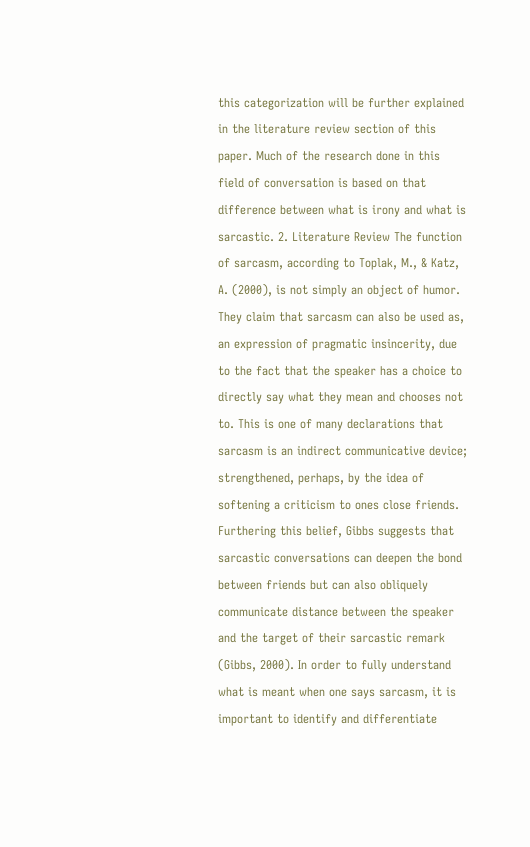this categorization will be further explained in the literature review section of this paper. Much of the research done in this field of conversation is based on that difference between what is irony and what is sarcastic. 2. Literature Review The function of sarcasm, according to Toplak, M., & Katz, A. (2000), is not simply an object of humor. They claim that sarcasm can also be used as, an expression of pragmatic insincerity, due to the fact that the speaker has a choice to directly say what they mean and chooses not to. This is one of many declarations that sarcasm is an indirect communicative device; strengthened, perhaps, by the idea of softening a criticism to ones close friends. Furthering this belief, Gibbs suggests that sarcastic conversations can deepen the bond between friends but can also obliquely communicate distance between the speaker and the target of their sarcastic remark (Gibbs, 2000). In order to fully understand what is meant when one says sarcasm, it is important to identify and differentiate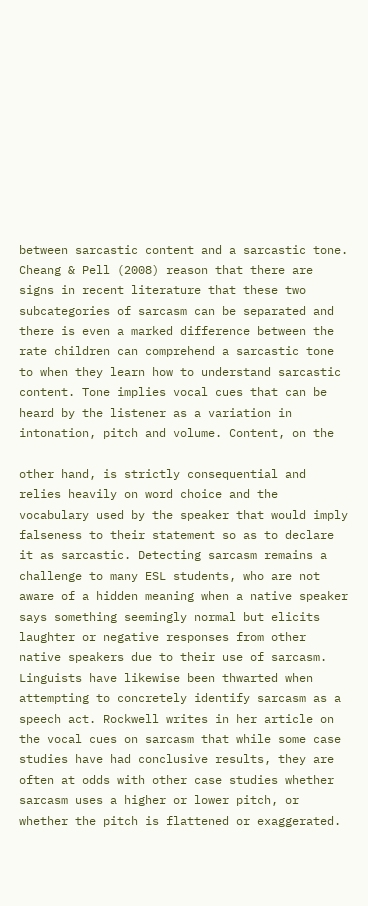between sarcastic content and a sarcastic tone. Cheang & Pell (2008) reason that there are signs in recent literature that these two subcategories of sarcasm can be separated and there is even a marked difference between the rate children can comprehend a sarcastic tone to when they learn how to understand sarcastic content. Tone implies vocal cues that can be heard by the listener as a variation in intonation, pitch and volume. Content, on the

other hand, is strictly consequential and relies heavily on word choice and the vocabulary used by the speaker that would imply falseness to their statement so as to declare it as sarcastic. Detecting sarcasm remains a challenge to many ESL students, who are not aware of a hidden meaning when a native speaker says something seemingly normal but elicits laughter or negative responses from other native speakers due to their use of sarcasm. Linguists have likewise been thwarted when attempting to concretely identify sarcasm as a speech act. Rockwell writes in her article on the vocal cues on sarcasm that while some case studies have had conclusive results, they are often at odds with other case studies whether sarcasm uses a higher or lower pitch, or whether the pitch is flattened or exaggerated.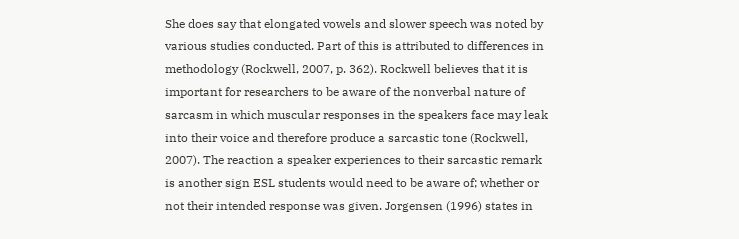She does say that elongated vowels and slower speech was noted by various studies conducted. Part of this is attributed to differences in methodology (Rockwell, 2007, p. 362). Rockwell believes that it is important for researchers to be aware of the nonverbal nature of sarcasm in which muscular responses in the speakers face may leak into their voice and therefore produce a sarcastic tone (Rockwell, 2007). The reaction a speaker experiences to their sarcastic remark is another sign ESL students would need to be aware of; whether or not their intended response was given. Jorgensen (1996) states in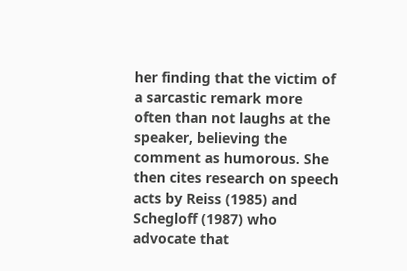her finding that the victim of a sarcastic remark more often than not laughs at the speaker, believing the comment as humorous. She then cites research on speech acts by Reiss (1985) and Schegloff (1987) who advocate that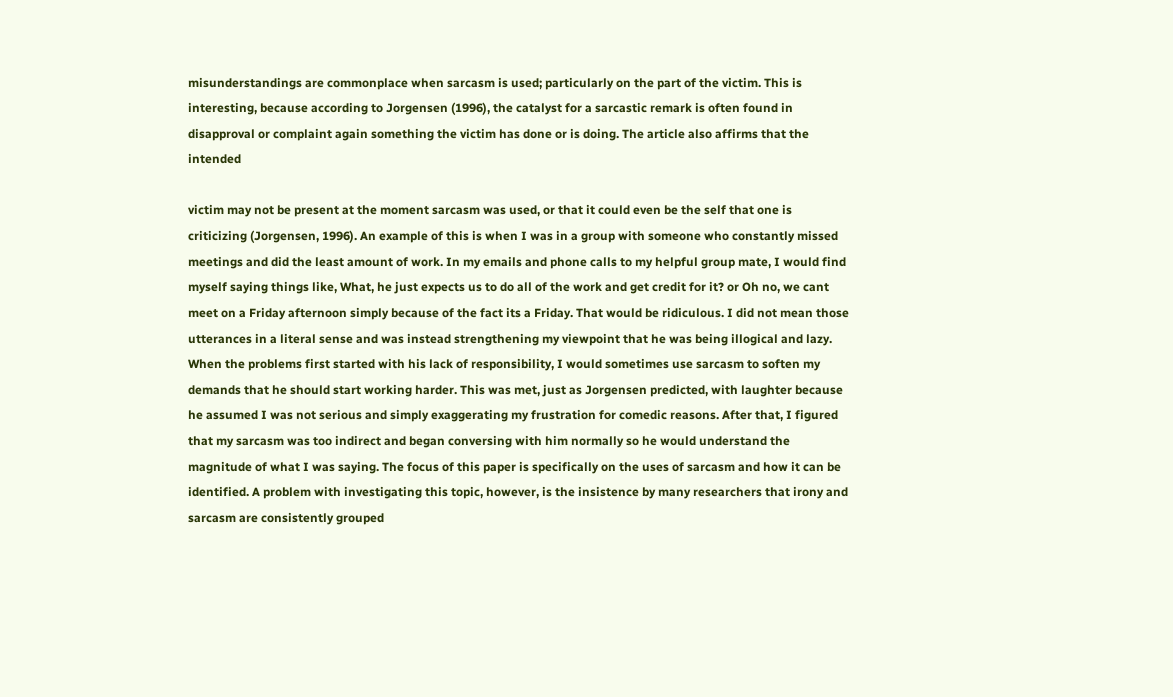misunderstandings are commonplace when sarcasm is used; particularly on the part of the victim. This is interesting, because according to Jorgensen (1996), the catalyst for a sarcastic remark is often found in disapproval or complaint again something the victim has done or is doing. The article also affirms that the intended

victim may not be present at the moment sarcasm was used, or that it could even be the self that one is criticizing (Jorgensen, 1996). An example of this is when I was in a group with someone who constantly missed meetings and did the least amount of work. In my emails and phone calls to my helpful group mate, I would find myself saying things like, What, he just expects us to do all of the work and get credit for it? or Oh no, we cant meet on a Friday afternoon simply because of the fact its a Friday. That would be ridiculous. I did not mean those utterances in a literal sense and was instead strengthening my viewpoint that he was being illogical and lazy. When the problems first started with his lack of responsibility, I would sometimes use sarcasm to soften my demands that he should start working harder. This was met, just as Jorgensen predicted, with laughter because he assumed I was not serious and simply exaggerating my frustration for comedic reasons. After that, I figured that my sarcasm was too indirect and began conversing with him normally so he would understand the magnitude of what I was saying. The focus of this paper is specifically on the uses of sarcasm and how it can be identified. A problem with investigating this topic, however, is the insistence by many researchers that irony and sarcasm are consistently grouped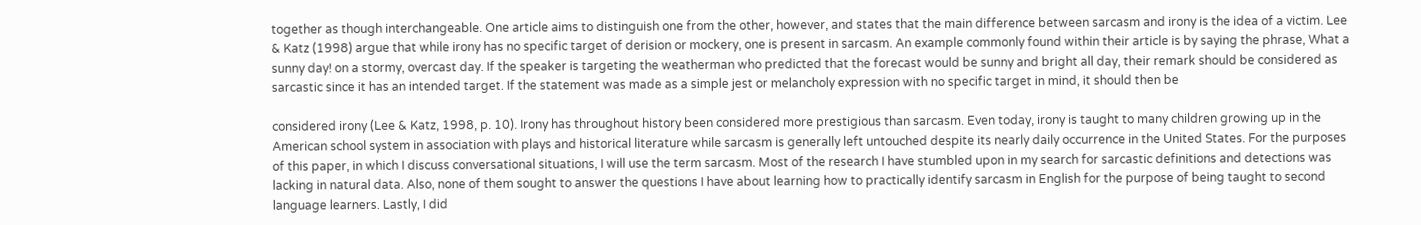together as though interchangeable. One article aims to distinguish one from the other, however, and states that the main difference between sarcasm and irony is the idea of a victim. Lee & Katz (1998) argue that while irony has no specific target of derision or mockery, one is present in sarcasm. An example commonly found within their article is by saying the phrase, What a sunny day! on a stormy, overcast day. If the speaker is targeting the weatherman who predicted that the forecast would be sunny and bright all day, their remark should be considered as sarcastic since it has an intended target. If the statement was made as a simple jest or melancholy expression with no specific target in mind, it should then be

considered irony (Lee & Katz, 1998, p. 10). Irony has throughout history been considered more prestigious than sarcasm. Even today, irony is taught to many children growing up in the American school system in association with plays and historical literature while sarcasm is generally left untouched despite its nearly daily occurrence in the United States. For the purposes of this paper, in which I discuss conversational situations, I will use the term sarcasm. Most of the research I have stumbled upon in my search for sarcastic definitions and detections was lacking in natural data. Also, none of them sought to answer the questions I have about learning how to practically identify sarcasm in English for the purpose of being taught to second language learners. Lastly, I did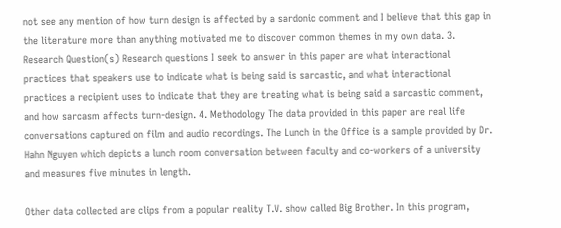not see any mention of how turn design is affected by a sardonic comment and I believe that this gap in the literature more than anything motivated me to discover common themes in my own data. 3. Research Question(s) Research questions I seek to answer in this paper are what interactional practices that speakers use to indicate what is being said is sarcastic, and what interactional practices a recipient uses to indicate that they are treating what is being said a sarcastic comment, and how sarcasm affects turn-design. 4. Methodology The data provided in this paper are real life conversations captured on film and audio recordings. The Lunch in the Office is a sample provided by Dr. Hahn Nguyen which depicts a lunch room conversation between faculty and co-workers of a university and measures five minutes in length.

Other data collected are clips from a popular reality T.V. show called Big Brother. In this program,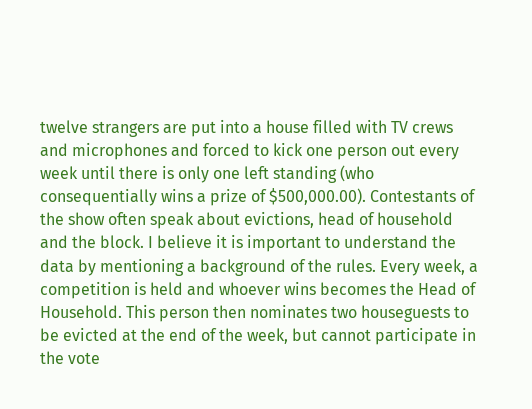twelve strangers are put into a house filled with TV crews and microphones and forced to kick one person out every week until there is only one left standing (who consequentially wins a prize of $500,000.00). Contestants of the show often speak about evictions, head of household and the block. I believe it is important to understand the data by mentioning a background of the rules. Every week, a competition is held and whoever wins becomes the Head of Household. This person then nominates two houseguests to be evicted at the end of the week, but cannot participate in the vote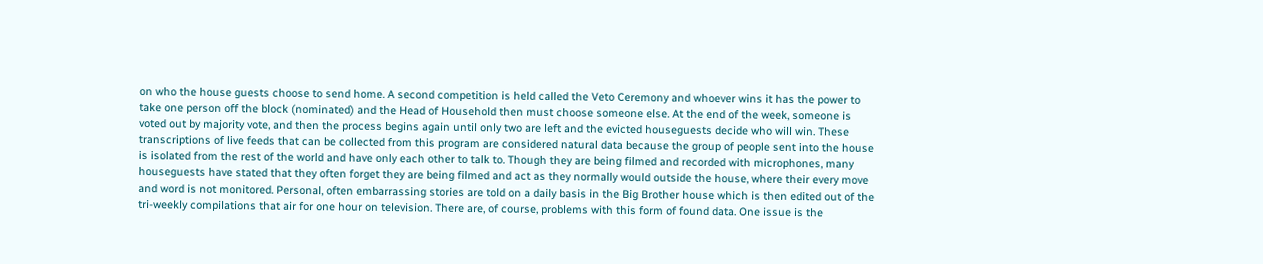on who the house guests choose to send home. A second competition is held called the Veto Ceremony and whoever wins it has the power to take one person off the block (nominated) and the Head of Household then must choose someone else. At the end of the week, someone is voted out by majority vote, and then the process begins again until only two are left and the evicted houseguests decide who will win. These transcriptions of live feeds that can be collected from this program are considered natural data because the group of people sent into the house is isolated from the rest of the world and have only each other to talk to. Though they are being filmed and recorded with microphones, many houseguests have stated that they often forget they are being filmed and act as they normally would outside the house, where their every move and word is not monitored. Personal, often embarrassing stories are told on a daily basis in the Big Brother house which is then edited out of the tri-weekly compilations that air for one hour on television. There are, of course, problems with this form of found data. One issue is the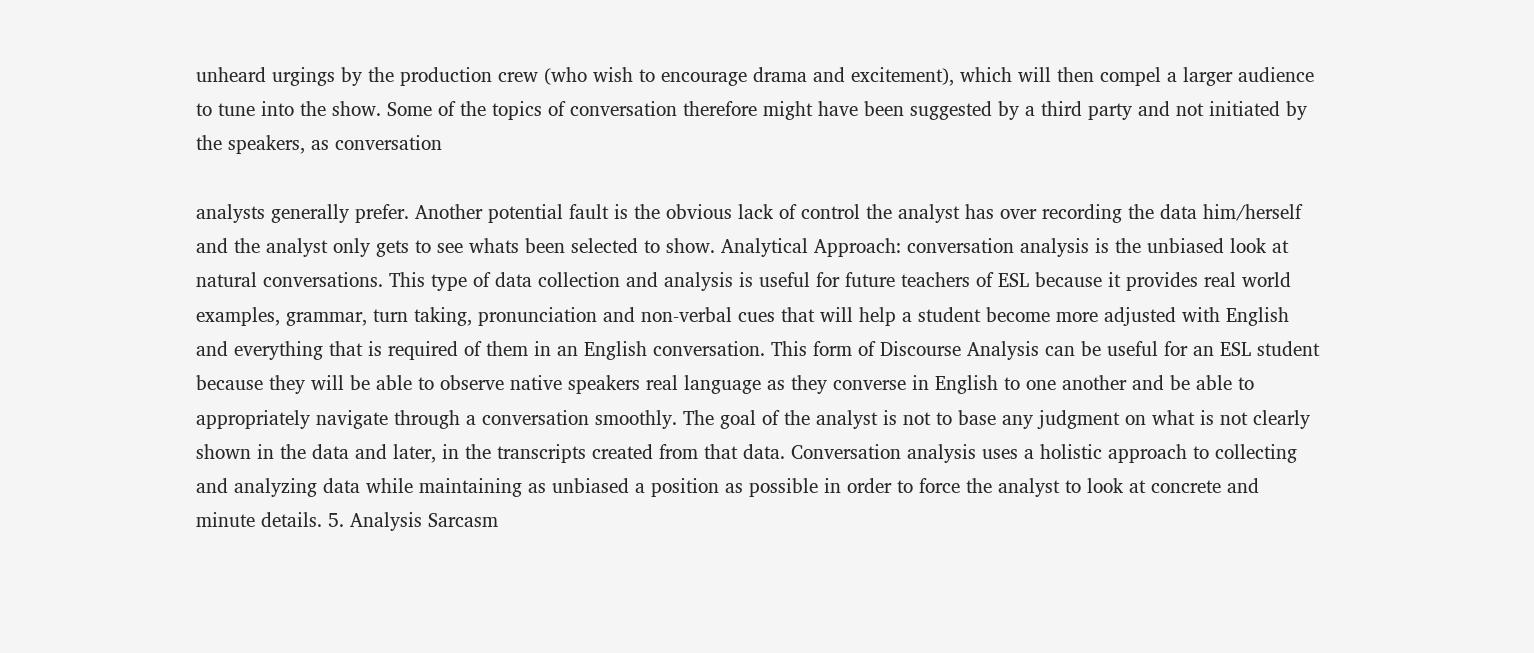unheard urgings by the production crew (who wish to encourage drama and excitement), which will then compel a larger audience to tune into the show. Some of the topics of conversation therefore might have been suggested by a third party and not initiated by the speakers, as conversation

analysts generally prefer. Another potential fault is the obvious lack of control the analyst has over recording the data him/herself and the analyst only gets to see whats been selected to show. Analytical Approach: conversation analysis is the unbiased look at natural conversations. This type of data collection and analysis is useful for future teachers of ESL because it provides real world examples, grammar, turn taking, pronunciation and non-verbal cues that will help a student become more adjusted with English and everything that is required of them in an English conversation. This form of Discourse Analysis can be useful for an ESL student because they will be able to observe native speakers real language as they converse in English to one another and be able to appropriately navigate through a conversation smoothly. The goal of the analyst is not to base any judgment on what is not clearly shown in the data and later, in the transcripts created from that data. Conversation analysis uses a holistic approach to collecting and analyzing data while maintaining as unbiased a position as possible in order to force the analyst to look at concrete and minute details. 5. Analysis Sarcasm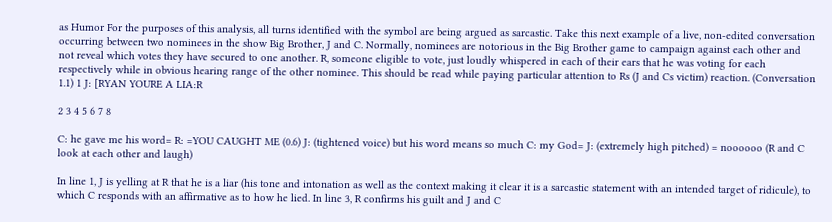as Humor For the purposes of this analysis, all turns identified with the symbol are being argued as sarcastic. Take this next example of a live, non-edited conversation occurring between two nominees in the show Big Brother, J and C. Normally, nominees are notorious in the Big Brother game to campaign against each other and not reveal which votes they have secured to one another. R, someone eligible to vote, just loudly whispered in each of their ears that he was voting for each respectively while in obvious hearing range of the other nominee. This should be read while paying particular attention to Rs (J and Cs victim) reaction. (Conversation 1.1) 1 J: [RYAN YOURE A LIA:R

2 3 4 5 6 7 8

C: he gave me his word= R: =YOU CAUGHT ME (0.6) J: (tightened voice) but his word means so much C: my God= J: (extremely high pitched) = noooooo (R and C look at each other and laugh)

In line 1, J is yelling at R that he is a liar (his tone and intonation as well as the context making it clear it is a sarcastic statement with an intended target of ridicule), to which C responds with an affirmative as to how he lied. In line 3, R confirms his guilt and J and C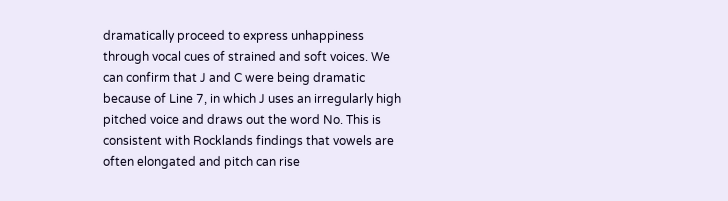dramatically proceed to express unhappiness through vocal cues of strained and soft voices. We can confirm that J and C were being dramatic because of Line 7, in which J uses an irregularly high pitched voice and draws out the word No. This is consistent with Rocklands findings that vowels are often elongated and pitch can rise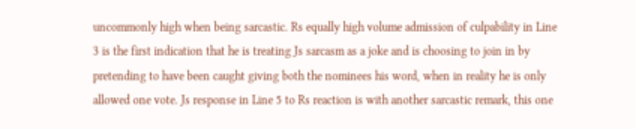uncommonly high when being sarcastic. Rs equally high volume admission of culpability in Line 3 is the first indication that he is treating Js sarcasm as a joke and is choosing to join in by pretending to have been caught giving both the nominees his word, when in reality he is only allowed one vote. Js response in Line 5 to Rs reaction is with another sarcastic remark, this one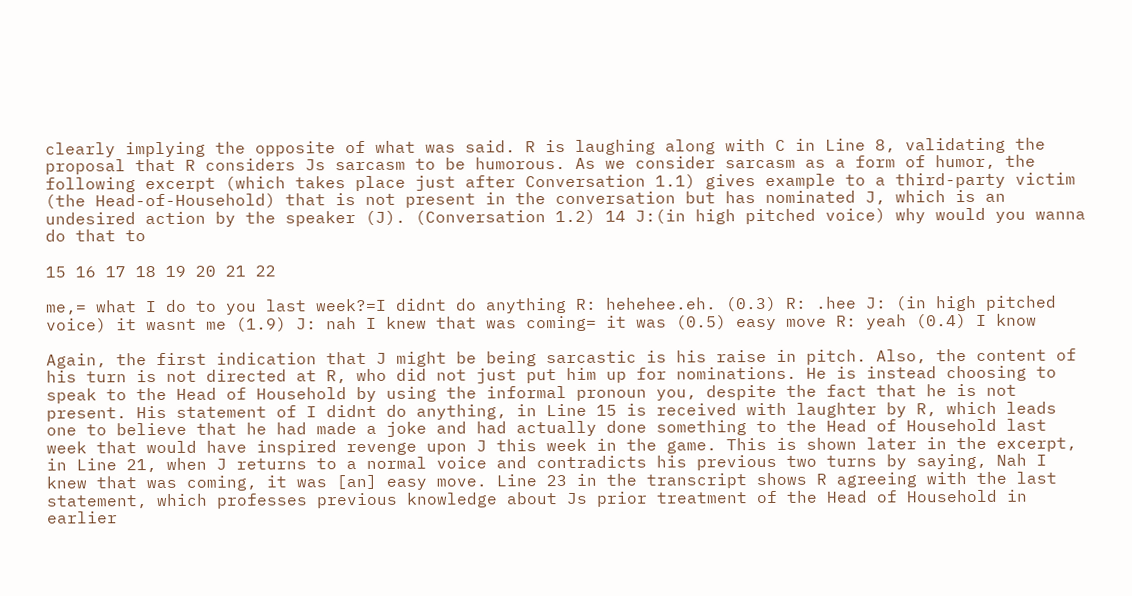clearly implying the opposite of what was said. R is laughing along with C in Line 8, validating the proposal that R considers Js sarcasm to be humorous. As we consider sarcasm as a form of humor, the following excerpt (which takes place just after Conversation 1.1) gives example to a third-party victim (the Head-of-Household) that is not present in the conversation but has nominated J, which is an undesired action by the speaker (J). (Conversation 1.2) 14 J:(in high pitched voice) why would you wanna do that to

15 16 17 18 19 20 21 22

me,= what I do to you last week?=I didnt do anything R: hehehee.eh. (0.3) R: .hee J: (in high pitched voice) it wasnt me (1.9) J: nah I knew that was coming= it was (0.5) easy move R: yeah (0.4) I know

Again, the first indication that J might be being sarcastic is his raise in pitch. Also, the content of his turn is not directed at R, who did not just put him up for nominations. He is instead choosing to speak to the Head of Household by using the informal pronoun you, despite the fact that he is not present. His statement of I didnt do anything, in Line 15 is received with laughter by R, which leads one to believe that he had made a joke and had actually done something to the Head of Household last week that would have inspired revenge upon J this week in the game. This is shown later in the excerpt, in Line 21, when J returns to a normal voice and contradicts his previous two turns by saying, Nah I knew that was coming, it was [an] easy move. Line 23 in the transcript shows R agreeing with the last statement, which professes previous knowledge about Js prior treatment of the Head of Household in earlier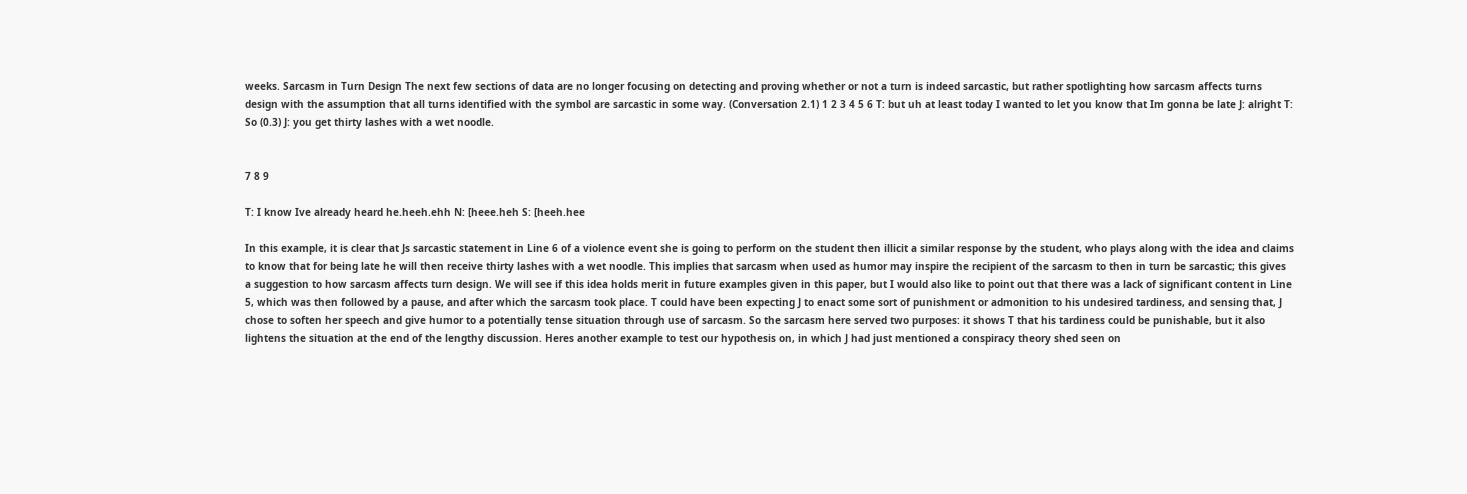weeks. Sarcasm in Turn Design The next few sections of data are no longer focusing on detecting and proving whether or not a turn is indeed sarcastic, but rather spotlighting how sarcasm affects turns design with the assumption that all turns identified with the symbol are sarcastic in some way. (Conversation 2.1) 1 2 3 4 5 6 T: but uh at least today I wanted to let you know that Im gonna be late J: alright T: So (0.3) J: you get thirty lashes with a wet noodle.


7 8 9

T: I know Ive already heard he.heeh.ehh N: [heee.heh S: [heeh.hee

In this example, it is clear that Js sarcastic statement in Line 6 of a violence event she is going to perform on the student then illicit a similar response by the student, who plays along with the idea and claims to know that for being late he will then receive thirty lashes with a wet noodle. This implies that sarcasm when used as humor may inspire the recipient of the sarcasm to then in turn be sarcastic; this gives a suggestion to how sarcasm affects turn design. We will see if this idea holds merit in future examples given in this paper, but I would also like to point out that there was a lack of significant content in Line 5, which was then followed by a pause, and after which the sarcasm took place. T could have been expecting J to enact some sort of punishment or admonition to his undesired tardiness, and sensing that, J chose to soften her speech and give humor to a potentially tense situation through use of sarcasm. So the sarcasm here served two purposes: it shows T that his tardiness could be punishable, but it also lightens the situation at the end of the lengthy discussion. Heres another example to test our hypothesis on, in which J had just mentioned a conspiracy theory shed seen on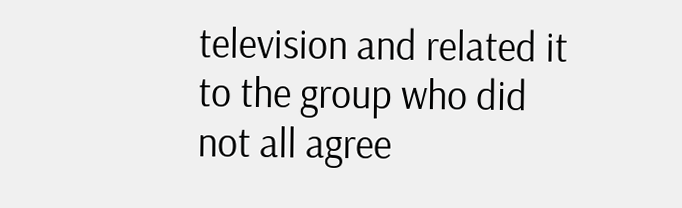television and related it to the group who did not all agree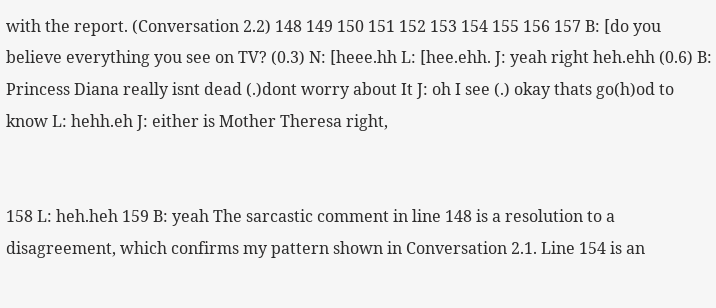with the report. (Conversation 2.2) 148 149 150 151 152 153 154 155 156 157 B: [do you believe everything you see on TV? (0.3) N: [heee.hh L: [hee.ehh. J: yeah right heh.ehh (0.6) B: Princess Diana really isnt dead (.)dont worry about It J: oh I see (.) okay thats go(h)od to know L: hehh.eh J: either is Mother Theresa right,


158 L: heh.heh 159 B: yeah The sarcastic comment in line 148 is a resolution to a disagreement, which confirms my pattern shown in Conversation 2.1. Line 154 is an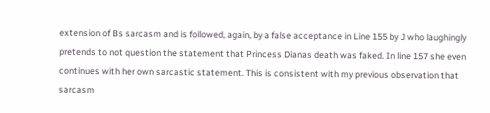extension of Bs sarcasm and is followed, again, by a false acceptance in Line 155 by J who laughingly pretends to not question the statement that Princess Dianas death was faked. In line 157 she even continues with her own sarcastic statement. This is consistent with my previous observation that sarcasm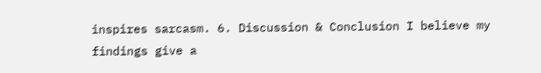inspires sarcasm. 6. Discussion & Conclusion I believe my findings give a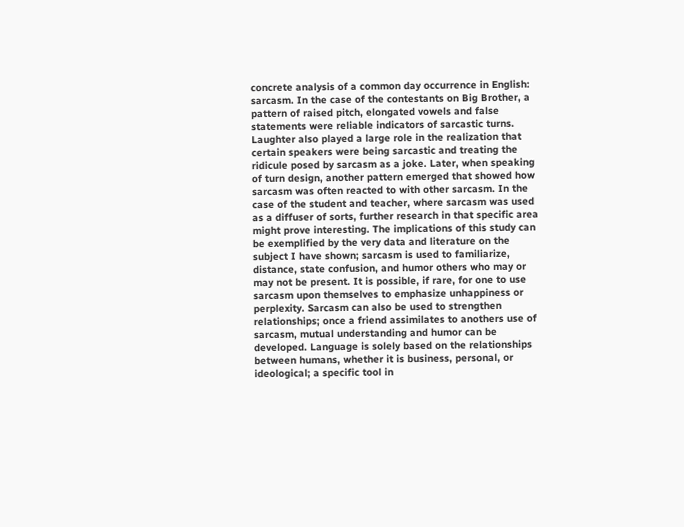concrete analysis of a common day occurrence in English: sarcasm. In the case of the contestants on Big Brother, a pattern of raised pitch, elongated vowels and false statements were reliable indicators of sarcastic turns. Laughter also played a large role in the realization that certain speakers were being sarcastic and treating the ridicule posed by sarcasm as a joke. Later, when speaking of turn design, another pattern emerged that showed how sarcasm was often reacted to with other sarcasm. In the case of the student and teacher, where sarcasm was used as a diffuser of sorts, further research in that specific area might prove interesting. The implications of this study can be exemplified by the very data and literature on the subject I have shown; sarcasm is used to familiarize, distance, state confusion, and humor others who may or may not be present. It is possible, if rare, for one to use sarcasm upon themselves to emphasize unhappiness or perplexity. Sarcasm can also be used to strengthen relationships; once a friend assimilates to anothers use of sarcasm, mutual understanding and humor can be developed. Language is solely based on the relationships between humans, whether it is business, personal, or ideological; a specific tool in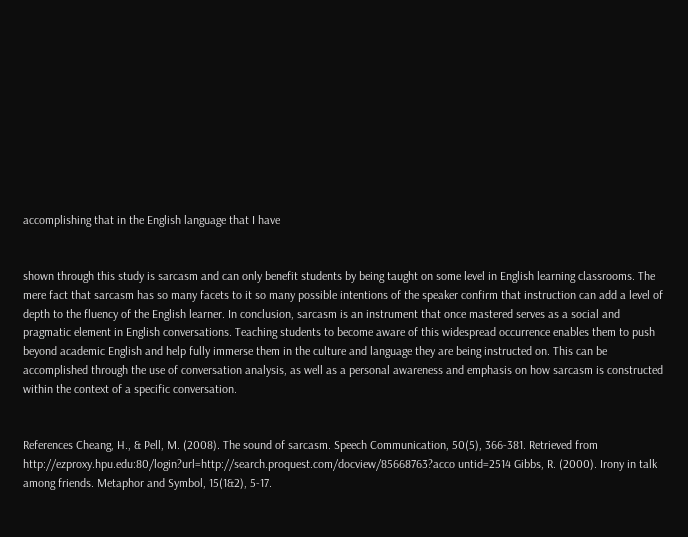accomplishing that in the English language that I have


shown through this study is sarcasm and can only benefit students by being taught on some level in English learning classrooms. The mere fact that sarcasm has so many facets to it so many possible intentions of the speaker confirm that instruction can add a level of depth to the fluency of the English learner. In conclusion, sarcasm is an instrument that once mastered serves as a social and pragmatic element in English conversations. Teaching students to become aware of this widespread occurrence enables them to push beyond academic English and help fully immerse them in the culture and language they are being instructed on. This can be accomplished through the use of conversation analysis, as well as a personal awareness and emphasis on how sarcasm is constructed within the context of a specific conversation.


References Cheang, H., & Pell, M. (2008). The sound of sarcasm. Speech Communication, 50(5), 366-381. Retrieved from http://ezproxy.hpu.edu:80/login?url=http://search.proquest.com/docview/85668763?acco untid=2514 Gibbs, R. (2000). Irony in talk among friends. Metaphor and Symbol, 15(1&2), 5-17.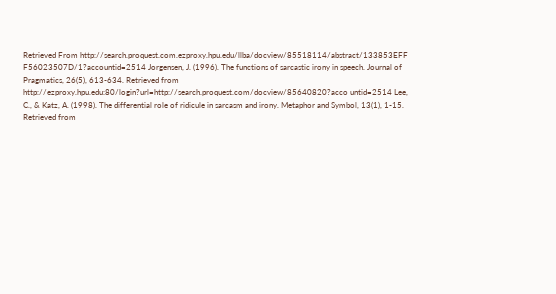Retrieved From http://search.proquest.com.ezproxy.hpu.edu/llba/docview/85518114/abstract/133853EFF F56023507D/1?accountid=2514 Jorgensen, J. (1996). The functions of sarcastic irony in speech. Journal of Pragmatics, 26(5), 613-634. Retrieved from http://ezproxy.hpu.edu:80/login?url=http://search.proquest.com/docview/85640820?acco untid=2514 Lee, C., & Katz, A. (1998). The differential role of ridicule in sarcasm and irony. Metaphor and Symbol, 13(1), 1-15. Retrieved from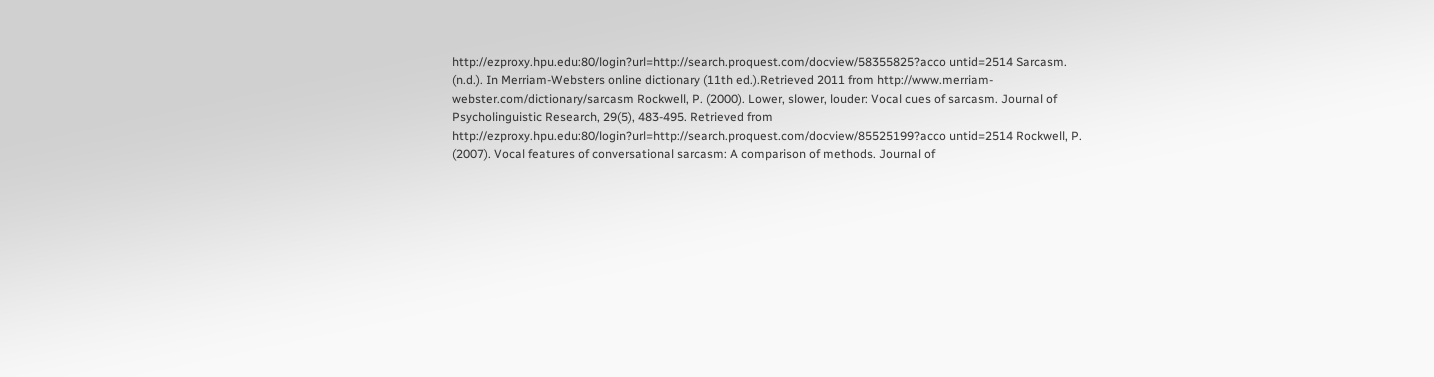http://ezproxy.hpu.edu:80/login?url=http://search.proquest.com/docview/58355825?acco untid=2514 Sarcasm. (n.d.). In Merriam-Websters online dictionary (11th ed.).Retrieved 2011 from http://www.merriam-webster.com/dictionary/sarcasm Rockwell, P. (2000). Lower, slower, louder: Vocal cues of sarcasm. Journal of Psycholinguistic Research, 29(5), 483-495. Retrieved from http://ezproxy.hpu.edu:80/login?url=http://search.proquest.com/docview/85525199?acco untid=2514 Rockwell, P. (2007). Vocal features of conversational sarcasm: A comparison of methods. Journal of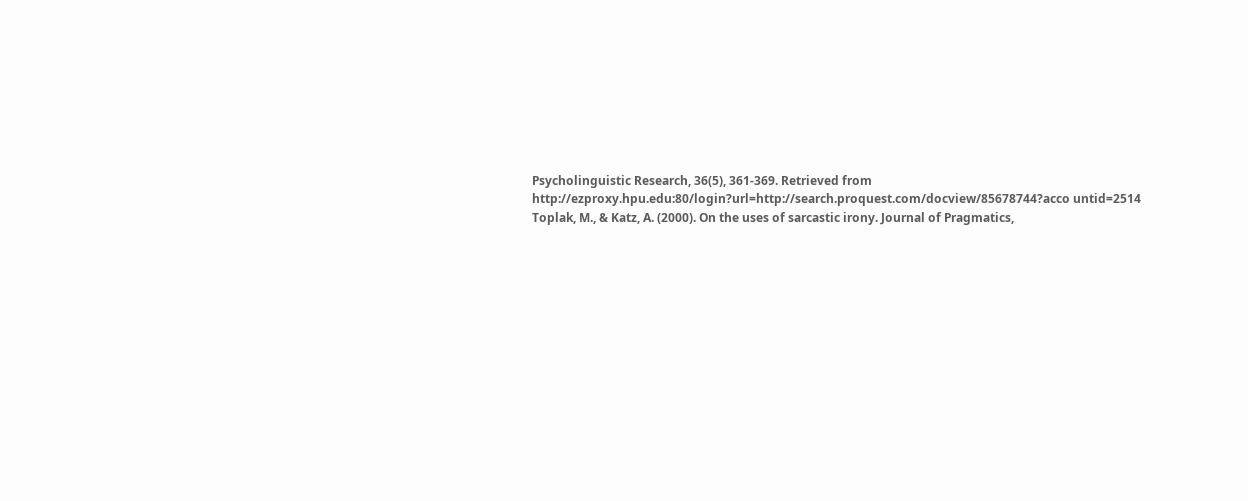Psycholinguistic Research, 36(5), 361-369. Retrieved from http://ezproxy.hpu.edu:80/login?url=http://search.proquest.com/docview/85678744?acco untid=2514 Toplak, M., & Katz, A. (2000). On the uses of sarcastic irony. Journal of Pragmatics,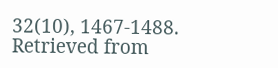32(10), 1467-1488. Retrieved from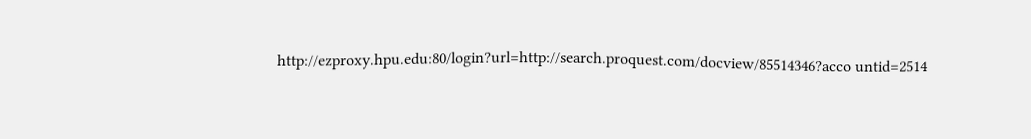http://ezproxy.hpu.edu:80/login?url=http://search.proquest.com/docview/85514346?acco untid=2514